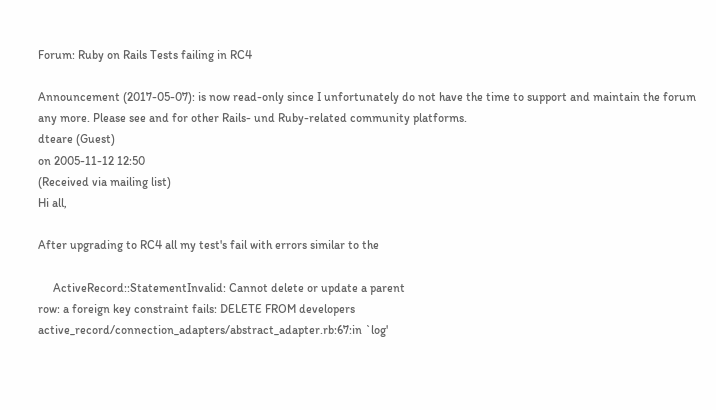Forum: Ruby on Rails Tests failing in RC4

Announcement (2017-05-07): is now read-only since I unfortunately do not have the time to support and maintain the forum any more. Please see and for other Rails- und Ruby-related community platforms.
dteare (Guest)
on 2005-11-12 12:50
(Received via mailing list)
Hi all,

After upgrading to RC4 all my test's fail with errors similar to the

     ActiveRecord::StatementInvalid: Cannot delete or update a parent
row: a foreign key constraint fails: DELETE FROM developers
active_record/connection_adapters/abstract_adapter.rb:67:in `log'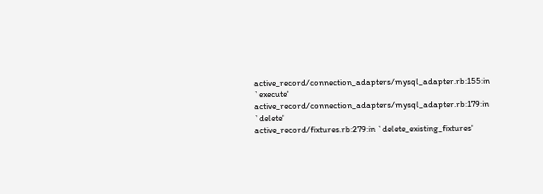active_record/connection_adapters/mysql_adapter.rb:155:in `execute'
active_record/connection_adapters/mysql_adapter.rb:179:in `delete'
active_record/fixtures.rb:279:in `delete_existing_fixtures'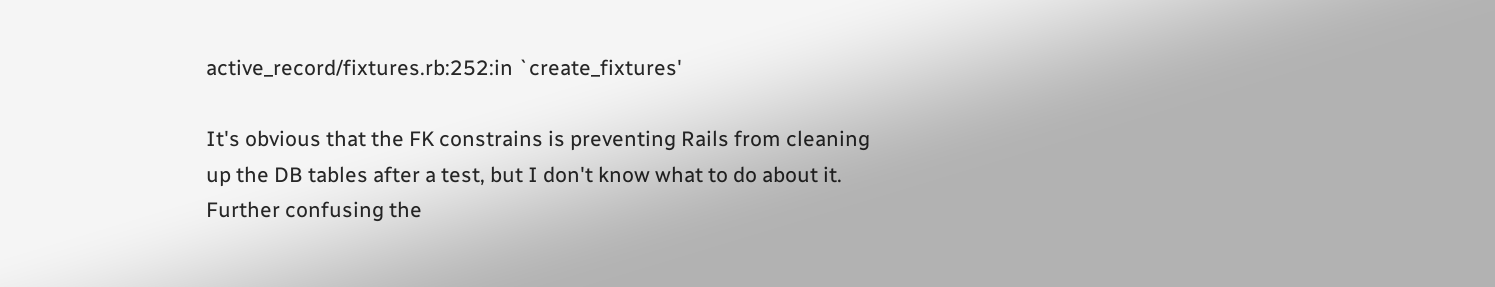active_record/fixtures.rb:252:in `create_fixtures'

It's obvious that the FK constrains is preventing Rails from cleaning
up the DB tables after a test, but I don't know what to do about it.
Further confusing the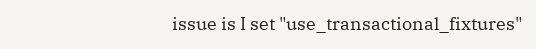issue is I set "use_transactional_fixtures"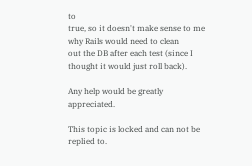to
true, so it doesn't make sense to me why Rails would need to clean
out the DB after each test (since I thought it would just roll back).

Any help would be greatly appreciated.

This topic is locked and can not be replied to.